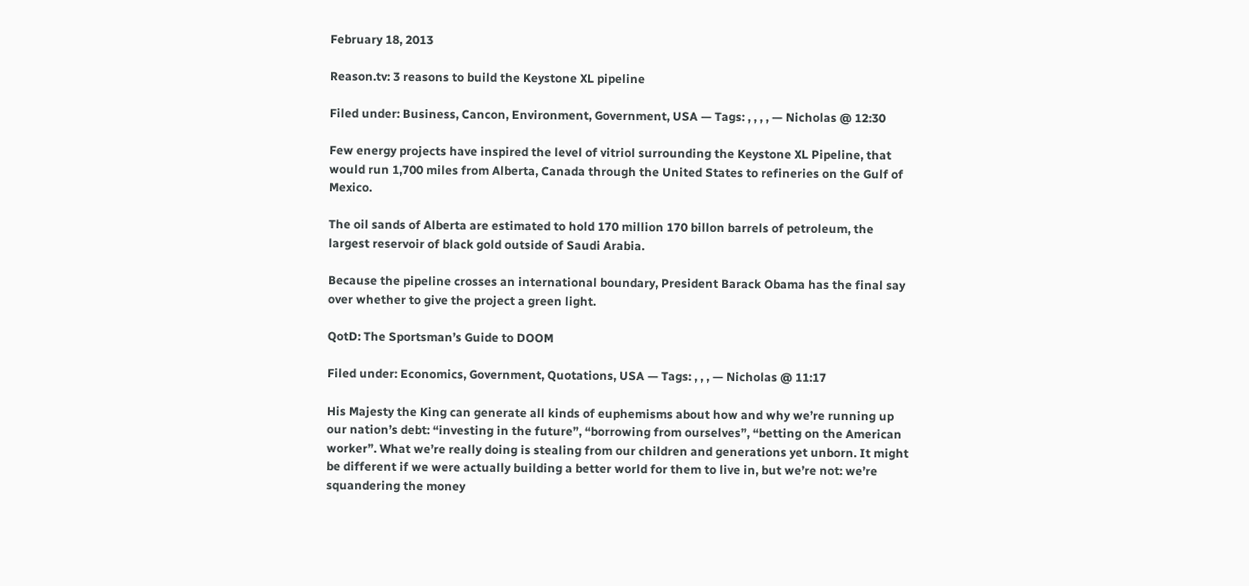February 18, 2013

Reason.tv: 3 reasons to build the Keystone XL pipeline

Filed under: Business, Cancon, Environment, Government, USA — Tags: , , , , — Nicholas @ 12:30

Few energy projects have inspired the level of vitriol surrounding the Keystone XL Pipeline, that would run 1,700 miles from Alberta, Canada through the United States to refineries on the Gulf of Mexico.

The oil sands of Alberta are estimated to hold 170 million 170 billon barrels of petroleum, the largest reservoir of black gold outside of Saudi Arabia.

Because the pipeline crosses an international boundary, President Barack Obama has the final say over whether to give the project a green light.

QotD: The Sportsman’s Guide to DOOM

Filed under: Economics, Government, Quotations, USA — Tags: , , , — Nicholas @ 11:17

His Majesty the King can generate all kinds of euphemisms about how and why we’re running up our nation’s debt: “investing in the future”, “borrowing from ourselves”, “betting on the American worker”. What we’re really doing is stealing from our children and generations yet unborn. It might be different if we were actually building a better world for them to live in, but we’re not: we’re squandering the money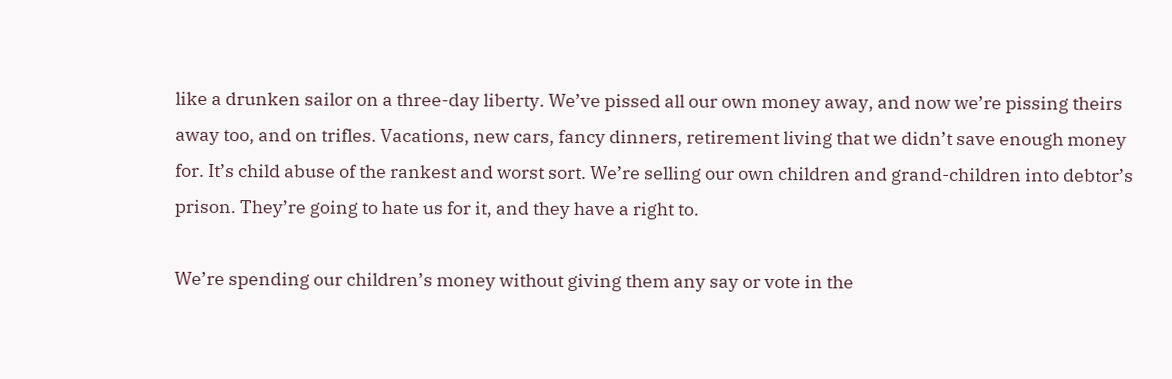like a drunken sailor on a three-day liberty. We’ve pissed all our own money away, and now we’re pissing theirs away too, and on trifles. Vacations, new cars, fancy dinners, retirement living that we didn’t save enough money for. It’s child abuse of the rankest and worst sort. We’re selling our own children and grand-children into debtor’s prison. They’re going to hate us for it, and they have a right to.

We’re spending our children’s money without giving them any say or vote in the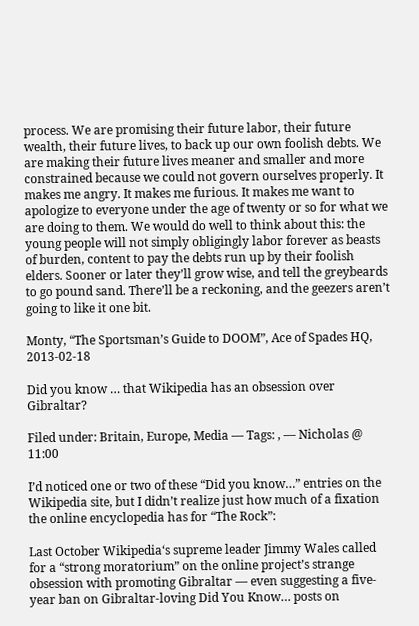process. We are promising their future labor, their future wealth, their future lives, to back up our own foolish debts. We are making their future lives meaner and smaller and more constrained because we could not govern ourselves properly. It makes me angry. It makes me furious. It makes me want to apologize to everyone under the age of twenty or so for what we are doing to them. We would do well to think about this: the young people will not simply obligingly labor forever as beasts of burden, content to pay the debts run up by their foolish elders. Sooner or later they’ll grow wise, and tell the greybeards to go pound sand. There’ll be a reckoning, and the geezers aren’t going to like it one bit.

Monty, “The Sportsman’s Guide to DOOM”, Ace of Spades HQ, 2013-02-18

Did you know … that Wikipedia has an obsession over Gibraltar?

Filed under: Britain, Europe, Media — Tags: , — Nicholas @ 11:00

I’d noticed one or two of these “Did you know…” entries on the Wikipedia site, but I didn’t realize just how much of a fixation the online encyclopedia has for “The Rock”:

Last October Wikipedia‘s supreme leader Jimmy Wales called for a “strong moratorium” on the online project’s strange obsession with promoting Gibraltar — even suggesting a five-year ban on Gibraltar-loving Did You Know… posts on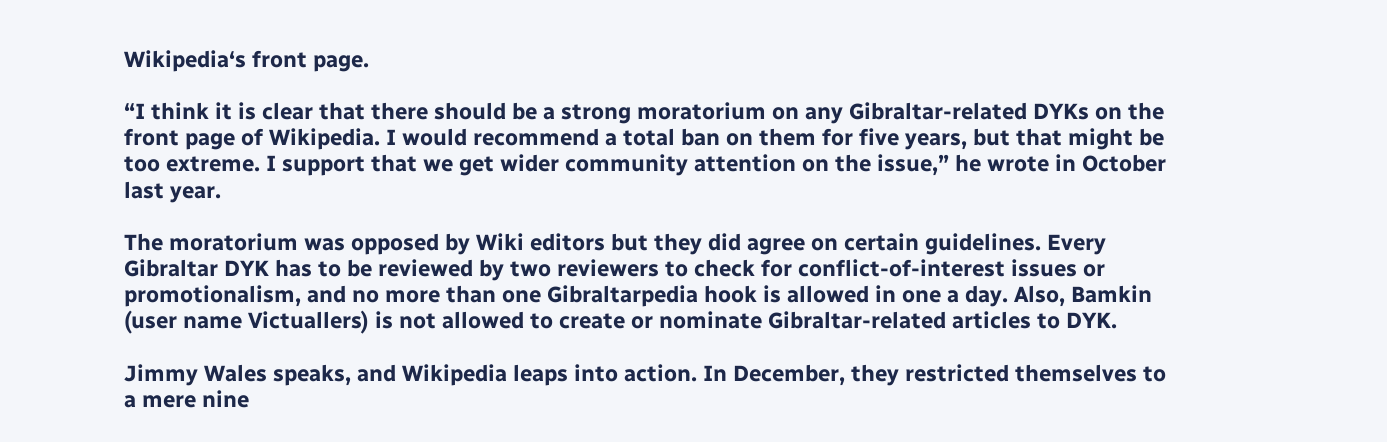Wikipedia‘s front page.

“I think it is clear that there should be a strong moratorium on any Gibraltar-related DYKs on the front page of Wikipedia. I would recommend a total ban on them for five years, but that might be too extreme. I support that we get wider community attention on the issue,” he wrote in October last year.

The moratorium was opposed by Wiki editors but they did agree on certain guidelines. Every Gibraltar DYK has to be reviewed by two reviewers to check for conflict-of-interest issues or promotionalism, and no more than one Gibraltarpedia hook is allowed in one a day. Also, Bamkin (user name Victuallers) is not allowed to create or nominate Gibraltar-related articles to DYK.

Jimmy Wales speaks, and Wikipedia leaps into action. In December, they restricted themselves to a mere nine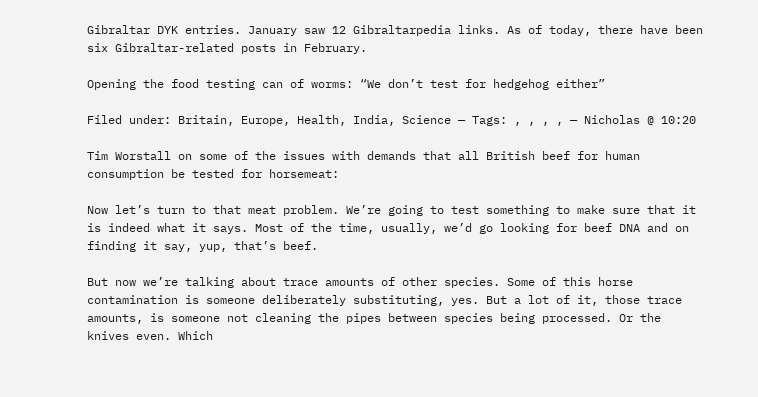Gibraltar DYK entries. January saw 12 Gibraltarpedia links. As of today, there have been six Gibraltar-related posts in February.

Opening the food testing can of worms: “We don’t test for hedgehog either”

Filed under: Britain, Europe, Health, India, Science — Tags: , , , , — Nicholas @ 10:20

Tim Worstall on some of the issues with demands that all British beef for human consumption be tested for horsemeat:

Now let’s turn to that meat problem. We’re going to test something to make sure that it is indeed what it says. Most of the time, usually, we’d go looking for beef DNA and on finding it say, yup, that’s beef.

But now we’re talking about trace amounts of other species. Some of this horse contamination is someone deliberately substituting, yes. But a lot of it, those trace amounts, is someone not cleaning the pipes between species being processed. Or the knives even. Which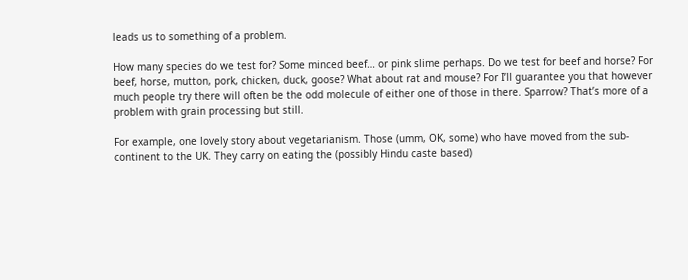leads us to something of a problem.

How many species do we test for? Some minced beef… or pink slime perhaps. Do we test for beef and horse? For beef, horse, mutton, pork, chicken, duck, goose? What about rat and mouse? For I’ll guarantee you that however much people try there will often be the odd molecule of either one of those in there. Sparrow? That’s more of a problem with grain processing but still.

For example, one lovely story about vegetarianism. Those (umm, OK, some) who have moved from the sub-continent to the UK. They carry on eating the (possibly Hindu caste based)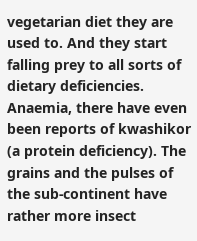vegetarian diet they are used to. And they start falling prey to all sorts of dietary deficiencies. Anaemia, there have even been reports of kwashikor (a protein deficiency). The grains and the pulses of the sub-continent have rather more insect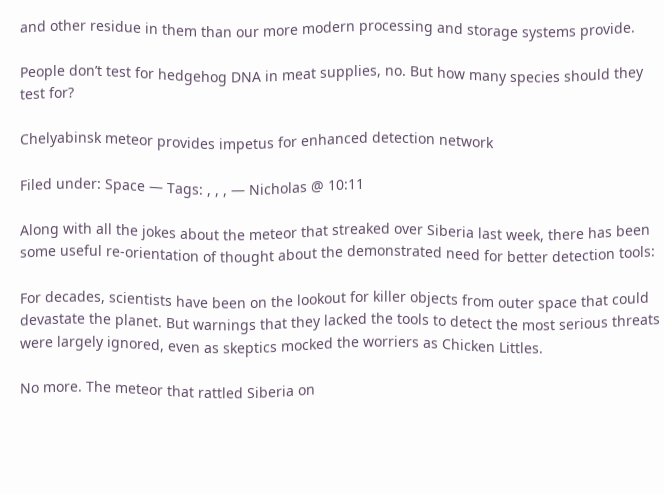and other residue in them than our more modern processing and storage systems provide.

People don’t test for hedgehog DNA in meat supplies, no. But how many species should they test for?

Chelyabinsk meteor provides impetus for enhanced detection network

Filed under: Space — Tags: , , , — Nicholas @ 10:11

Along with all the jokes about the meteor that streaked over Siberia last week, there has been some useful re-orientation of thought about the demonstrated need for better detection tools:

For decades, scientists have been on the lookout for killer objects from outer space that could devastate the planet. But warnings that they lacked the tools to detect the most serious threats were largely ignored, even as skeptics mocked the worriers as Chicken Littles.

No more. The meteor that rattled Siberia on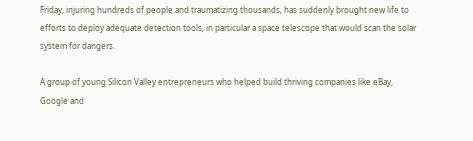Friday, injuring hundreds of people and traumatizing thousands, has suddenly brought new life to efforts to deploy adequate detection tools, in particular a space telescope that would scan the solar system for dangers.

A group of young Silicon Valley entrepreneurs who helped build thriving companies like eBay, Google and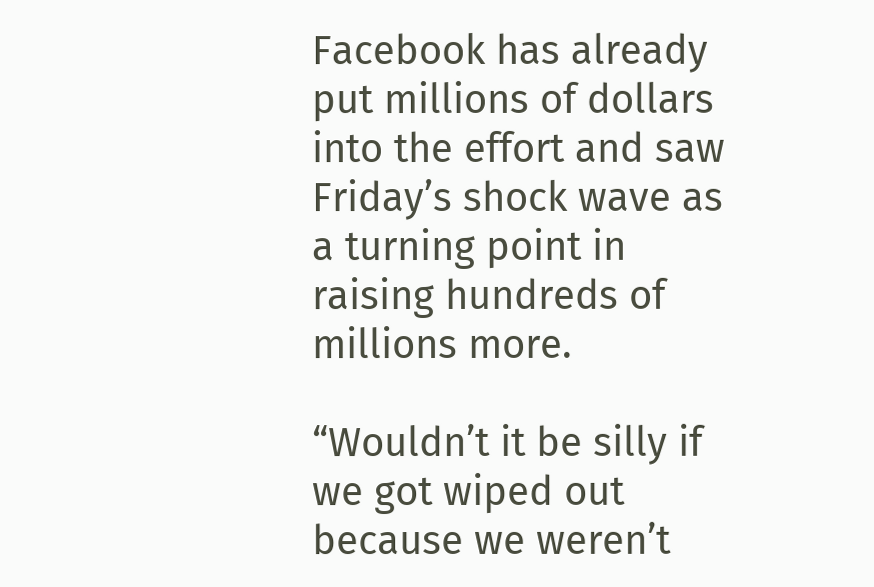Facebook has already put millions of dollars into the effort and saw Friday’s shock wave as a turning point in raising hundreds of millions more.

“Wouldn’t it be silly if we got wiped out because we weren’t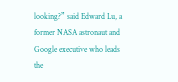looking?” said Edward Lu, a former NASA astronaut and Google executive who leads the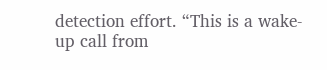detection effort. “This is a wake-up call from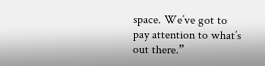space. We’ve got to pay attention to what’s out there.”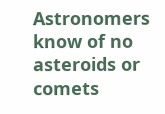Astronomers know of no asteroids or comets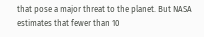that pose a major threat to the planet. But NASA estimates that fewer than 10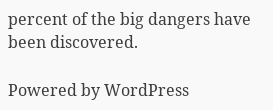percent of the big dangers have been discovered.

Powered by WordPress